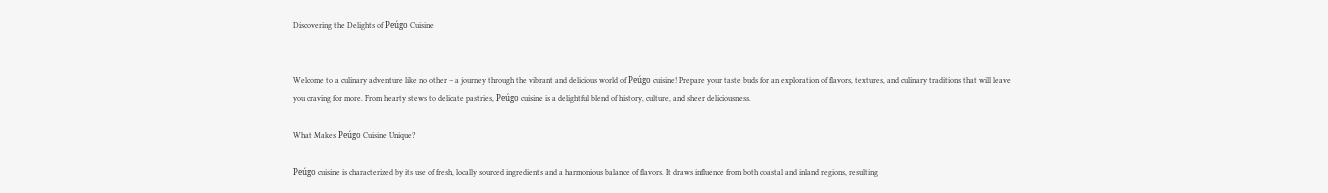Discovering the Delights of Peúgo Cuisine


Welcome to a culinary adventure like no other – a journey through the vibrant and delicious world of Peúgo cuisine! Prepare your taste buds for an exploration of flavors, textures, and culinary traditions that will leave you craving for more. From hearty stews to delicate pastries, Peúgo cuisine is a delightful blend of history, culture, and sheer deliciousness.

What Makes Peúgo Cuisine Unique?

Peúgo cuisine is characterized by its use of fresh, locally sourced ingredients and a harmonious balance of flavors. It draws influence from both coastal and inland regions, resulting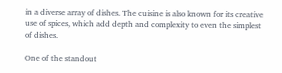in a diverse array of dishes. The cuisine is also known for its creative use of spices, which add depth and complexity to even the simplest of dishes.

One of the standout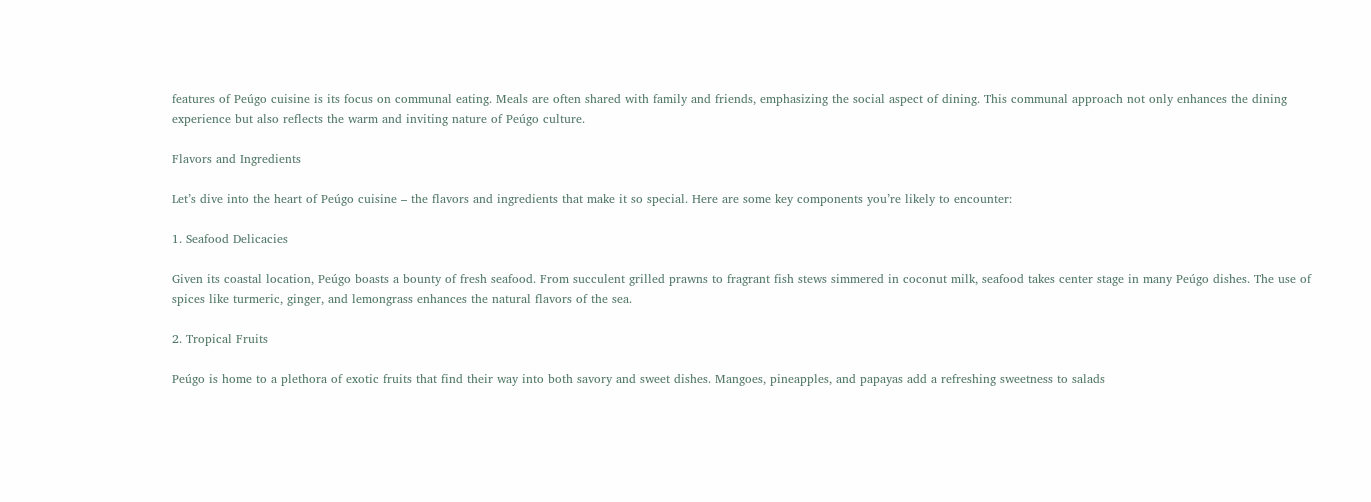features of Peúgo cuisine is its focus on communal eating. Meals are often shared with family and friends, emphasizing the social aspect of dining. This communal approach not only enhances the dining experience but also reflects the warm and inviting nature of Peúgo culture.

Flavors and Ingredients

Let’s dive into the heart of Peúgo cuisine – the flavors and ingredients that make it so special. Here are some key components you’re likely to encounter:

1. Seafood Delicacies

Given its coastal location, Peúgo boasts a bounty of fresh seafood. From succulent grilled prawns to fragrant fish stews simmered in coconut milk, seafood takes center stage in many Peúgo dishes. The use of spices like turmeric, ginger, and lemongrass enhances the natural flavors of the sea.

2. Tropical Fruits

Peúgo is home to a plethora of exotic fruits that find their way into both savory and sweet dishes. Mangoes, pineapples, and papayas add a refreshing sweetness to salads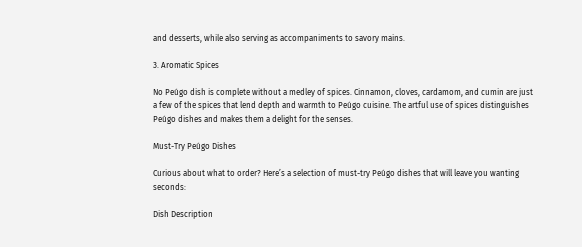and desserts, while also serving as accompaniments to savory mains.

3. Aromatic Spices

No Peúgo dish is complete without a medley of spices. Cinnamon, cloves, cardamom, and cumin are just a few of the spices that lend depth and warmth to Peúgo cuisine. The artful use of spices distinguishes Peúgo dishes and makes them a delight for the senses.

Must-Try Peúgo Dishes

Curious about what to order? Here’s a selection of must-try Peúgo dishes that will leave you wanting seconds:

Dish Description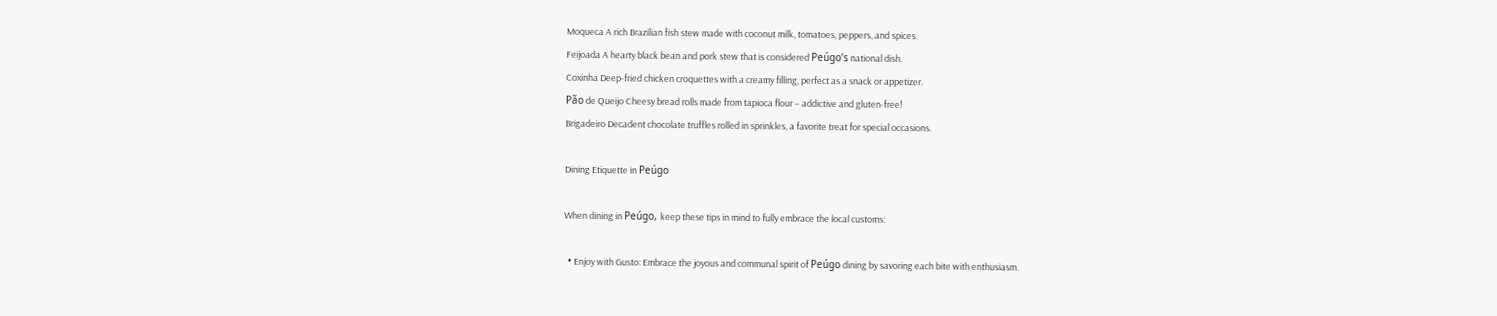Moqueca A rich Brazilian fish stew made with coconut milk, tomatoes, peppers, and spices.
Feijoada A hearty black bean and pork stew that is considered Peúgo’s national dish.
Coxinha Deep-fried chicken croquettes with a creamy filling, perfect as a snack or appetizer.
Pão de Queijo Cheesy bread rolls made from tapioca flour – addictive and gluten-free!
Brigadeiro Decadent chocolate truffles rolled in sprinkles, a favorite treat for special occasions.

Dining Etiquette in Peúgo

When dining in Peúgo, keep these tips in mind to fully embrace the local customs:

  • Enjoy with Gusto: Embrace the joyous and communal spirit of Peúgo dining by savoring each bite with enthusiasm.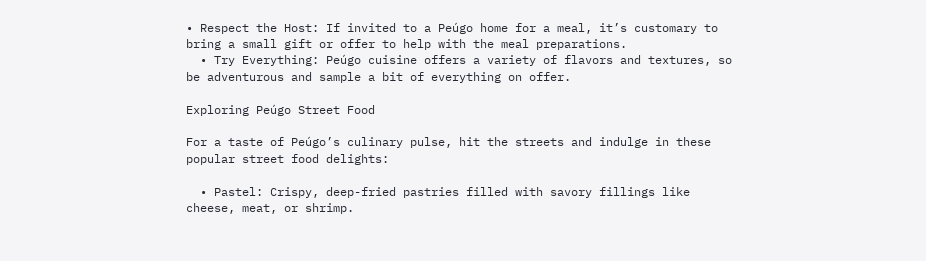• Respect the Host: If invited to a Peúgo home for a meal, it’s customary to bring a small gift or offer to help with the meal preparations.
  • Try Everything: Peúgo cuisine offers a variety of flavors and textures, so be adventurous and sample a bit of everything on offer.

Exploring Peúgo Street Food

For a taste of Peúgo’s culinary pulse, hit the streets and indulge in these popular street food delights:

  • Pastel: Crispy, deep-fried pastries filled with savory fillings like cheese, meat, or shrimp.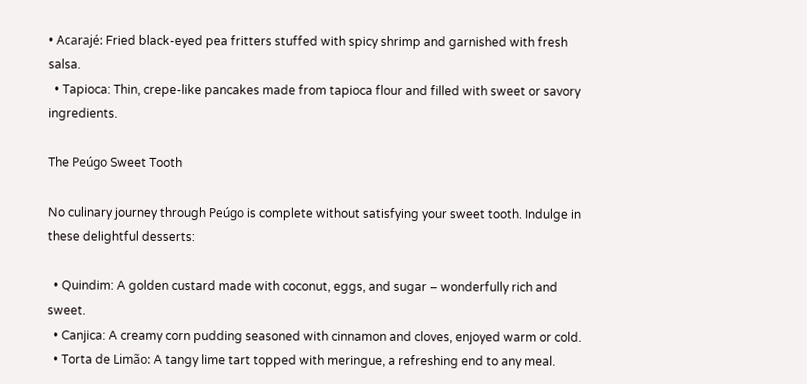• Acarajé: Fried black-eyed pea fritters stuffed with spicy shrimp and garnished with fresh salsa.
  • Tapioca: Thin, crepe-like pancakes made from tapioca flour and filled with sweet or savory ingredients.

The Peúgo Sweet Tooth

No culinary journey through Peúgo is complete without satisfying your sweet tooth. Indulge in these delightful desserts:

  • Quindim: A golden custard made with coconut, eggs, and sugar – wonderfully rich and sweet.
  • Canjica: A creamy corn pudding seasoned with cinnamon and cloves, enjoyed warm or cold.
  • Torta de Limão: A tangy lime tart topped with meringue, a refreshing end to any meal.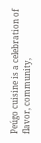Peúgo cuisine is a celebration of flavor, community,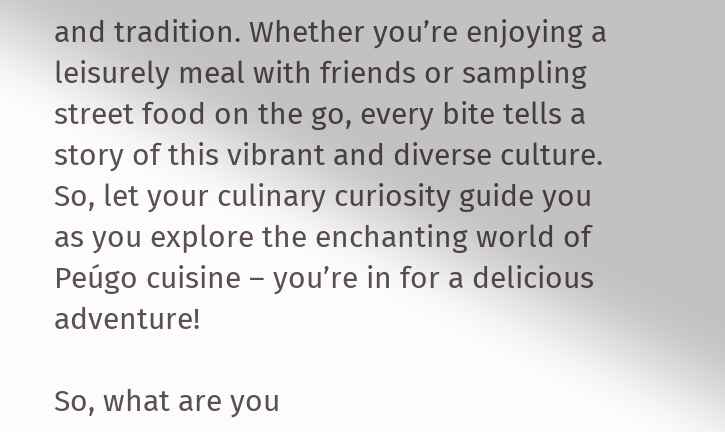and tradition. Whether you’re enjoying a leisurely meal with friends or sampling street food on the go, every bite tells a story of this vibrant and diverse culture. So, let your culinary curiosity guide you as you explore the enchanting world of Peúgo cuisine – you’re in for a delicious adventure!

So, what are you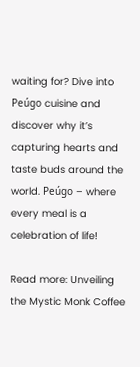waiting for? Dive into Peúgo cuisine and discover why it’s capturing hearts and taste buds around the world. Peúgo – where every meal is a celebration of life!

Read more: Unveiling the Mystic Monk Coffee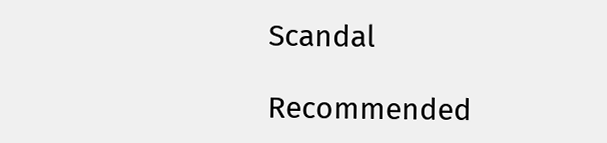Scandal

Recommended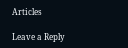Articles

Leave a Reply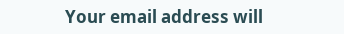Your email address will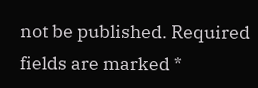not be published. Required fields are marked *